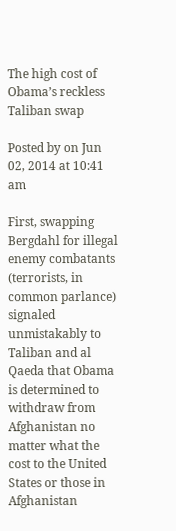The high cost of Obama’s reckless Taliban swap

Posted by on Jun 02, 2014 at 10:41 am

First, swapping Bergdahl for illegal enemy combatants (terrorists, in common parlance) signaled unmistakably to Taliban and al Qaeda that Obama is determined to withdraw from Afghanistan no matter what the cost to the United States or those in Afghanistan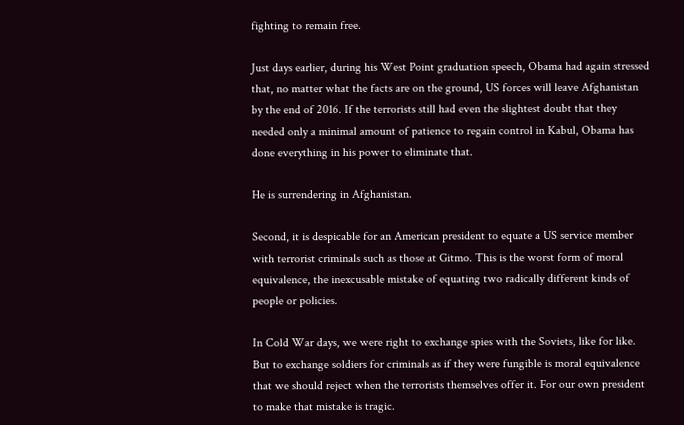fighting to remain free.

Just days earlier, during his West Point graduation speech, Obama had again stressed that, no matter what the facts are on the ground, US forces will leave Afghanistan by the end of 2016. If the terrorists still had even the slightest doubt that they needed only a minimal amount of patience to regain control in Kabul, Obama has done everything in his power to eliminate that.

He is surrendering in Afghanistan.

Second, it is despicable for an American president to equate a US service member with terrorist criminals such as those at Gitmo. This is the worst form of moral equivalence, the inexcusable mistake of equating two radically different kinds of people or policies.

In Cold War days, we were right to exchange spies with the Soviets, like for like. But to exchange soldiers for criminals as if they were fungible is moral equivalence that we should reject when the terrorists themselves offer it. For our own president to make that mistake is tragic.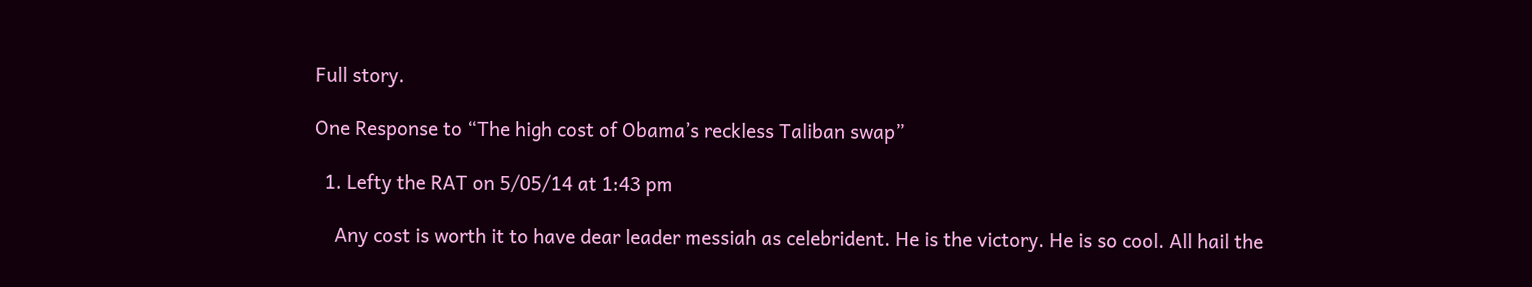Full story.

One Response to “The high cost of Obama’s reckless Taliban swap”

  1. Lefty the RAT on 5/05/14 at 1:43 pm

    Any cost is worth it to have dear leader messiah as celebrident. He is the victory. He is so cool. All hail the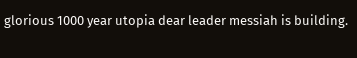glorious 1000 year utopia dear leader messiah is building.